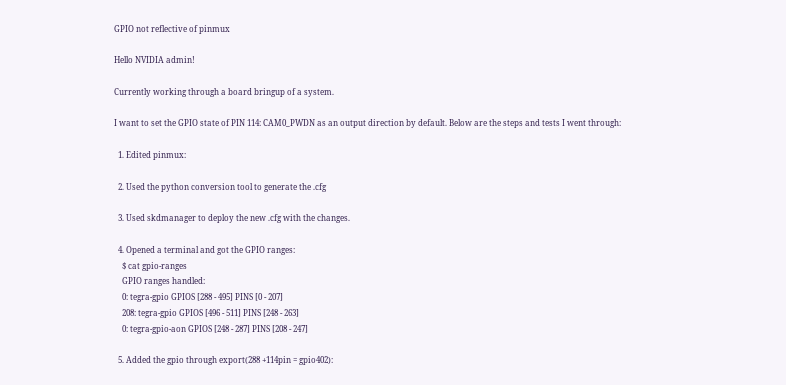GPIO not reflective of pinmux

Hello NVIDIA admin!

Currently working through a board bringup of a system.

I want to set the GPIO state of PIN 114: CAM0_PWDN as an output direction by default. Below are the steps and tests I went through:

  1. Edited pinmux:

  2. Used the python conversion tool to generate the .cfg

  3. Used skdmanager to deploy the new .cfg with the changes.

  4. Opened a terminal and got the GPIO ranges:
    $ cat gpio-ranges
    GPIO ranges handled:
    0: tegra-gpio GPIOS [288 - 495] PINS [0 - 207]
    208: tegra-gpio GPIOS [496 - 511] PINS [248 - 263]
    0: tegra-gpio-aon GPIOS [248 - 287] PINS [208 - 247]

  5. Added the gpio through export(288 +114pin = gpio402):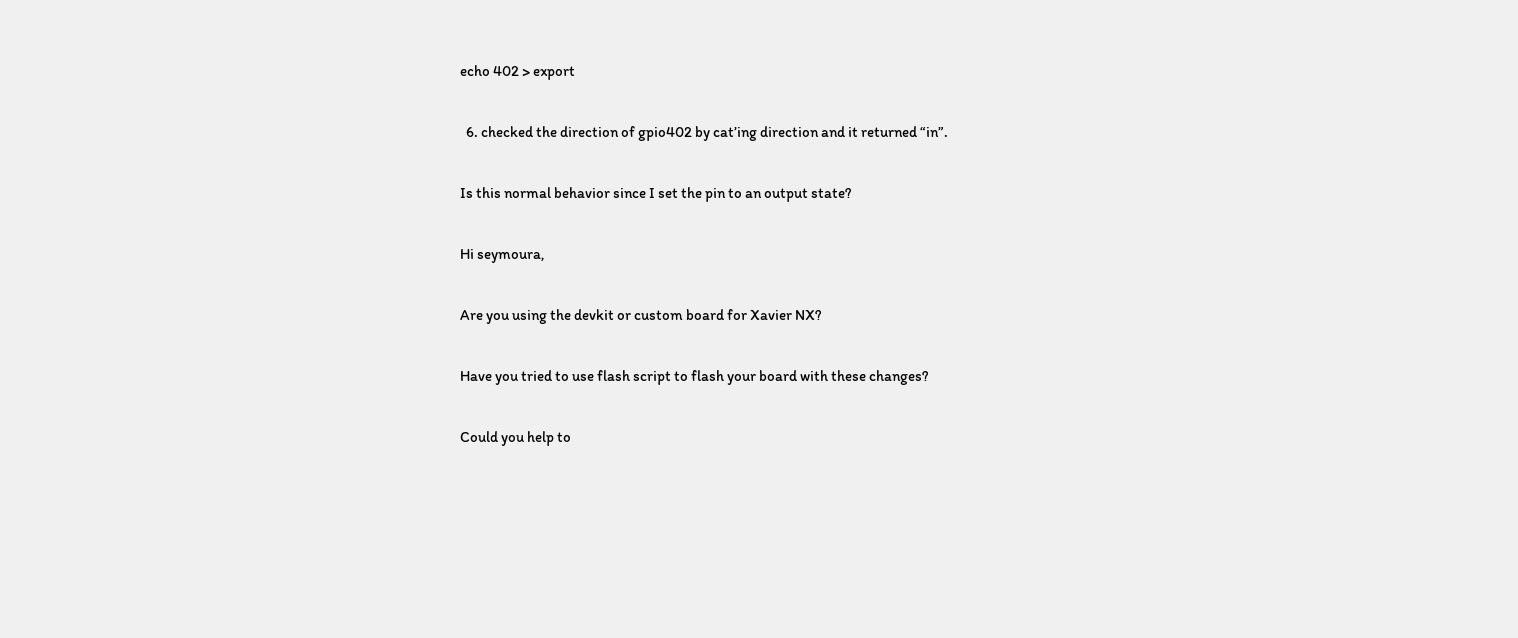echo 402 > export

  6. checked the direction of gpio402 by cat’ing direction and it returned “in”.

Is this normal behavior since I set the pin to an output state?

Hi seymoura,

Are you using the devkit or custom board for Xavier NX?

Have you tried to use flash script to flash your board with these changes?

Could you help to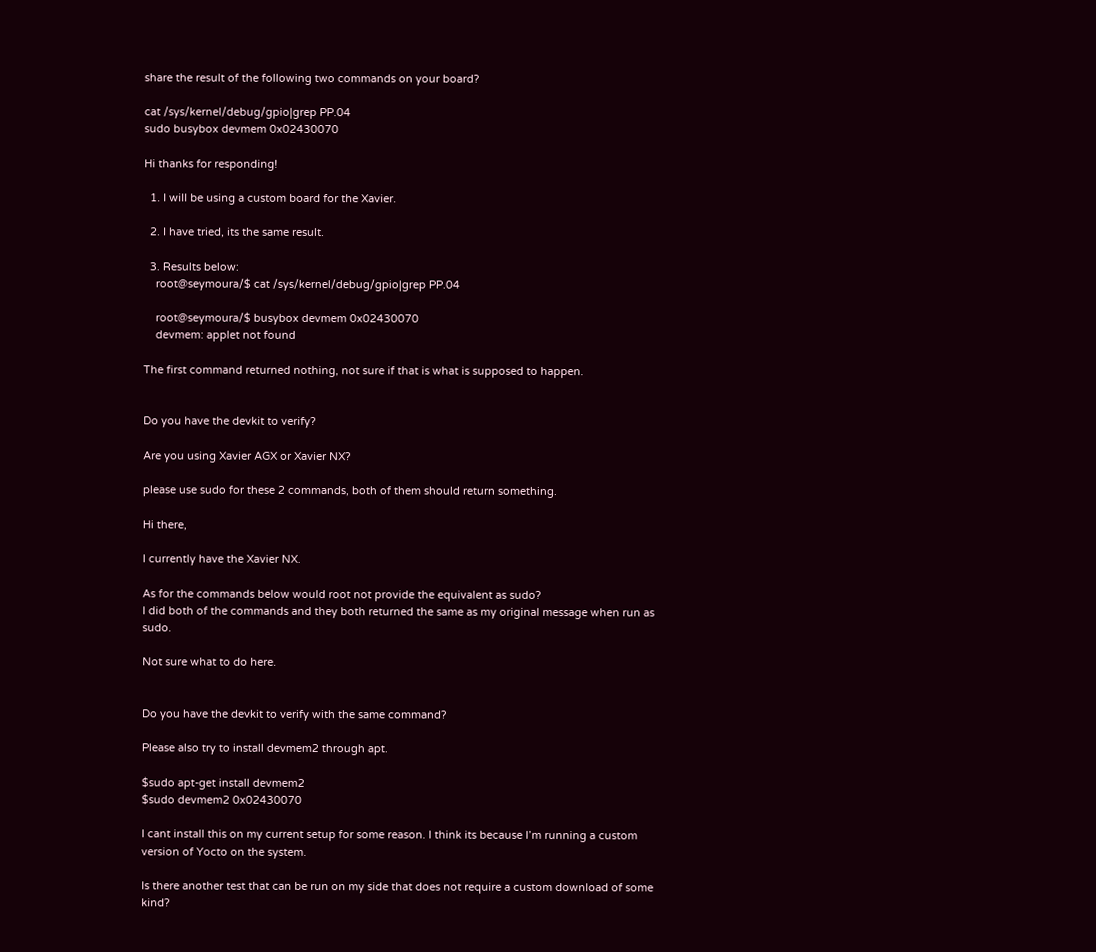share the result of the following two commands on your board?

cat /sys/kernel/debug/gpio|grep PP.04
sudo busybox devmem 0x02430070

Hi thanks for responding!

  1. I will be using a custom board for the Xavier.

  2. I have tried, its the same result.

  3. Results below:
    root@seymoura/$ cat /sys/kernel/debug/gpio|grep PP.04

    root@seymoura/$ busybox devmem 0x02430070
    devmem: applet not found

The first command returned nothing, not sure if that is what is supposed to happen.


Do you have the devkit to verify?

Are you using Xavier AGX or Xavier NX?

please use sudo for these 2 commands, both of them should return something.

Hi there,

I currently have the Xavier NX.

As for the commands below would root not provide the equivalent as sudo?
I did both of the commands and they both returned the same as my original message when run as sudo.

Not sure what to do here.


Do you have the devkit to verify with the same command?

Please also try to install devmem2 through apt.

$sudo apt-get install devmem2
$sudo devmem2 0x02430070

I cant install this on my current setup for some reason. I think its because I’m running a custom version of Yocto on the system.

Is there another test that can be run on my side that does not require a custom download of some kind?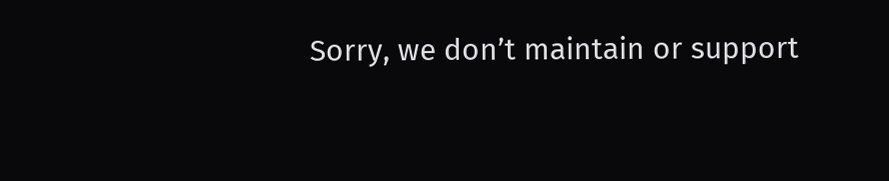Sorry, we don’t maintain or support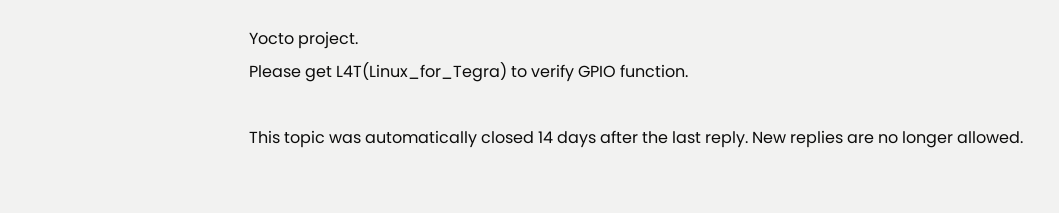Yocto project.
Please get L4T(Linux_for_Tegra) to verify GPIO function.

This topic was automatically closed 14 days after the last reply. New replies are no longer allowed.